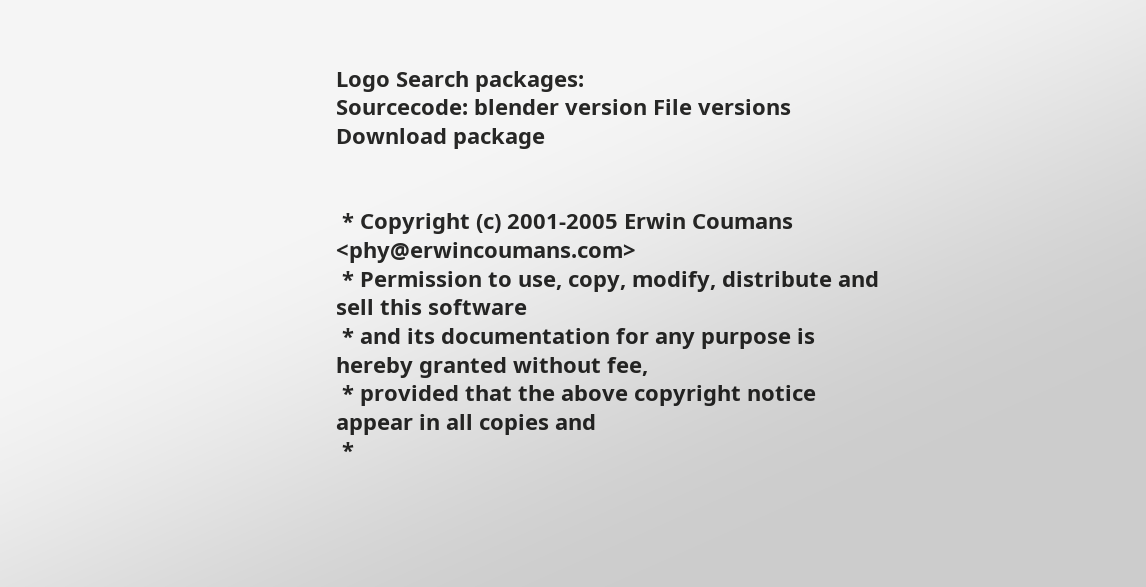Logo Search packages:
Sourcecode: blender version File versions  Download package


 * Copyright (c) 2001-2005 Erwin Coumans <phy@erwincoumans.com>
 * Permission to use, copy, modify, distribute and sell this software
 * and its documentation for any purpose is hereby granted without fee,
 * provided that the above copyright notice appear in all copies and
 *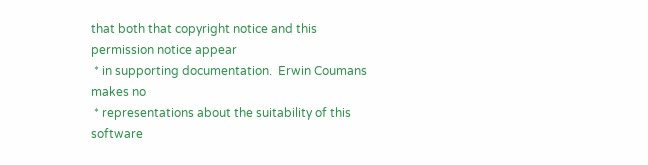that both that copyright notice and this permission notice appear
 * in supporting documentation.  Erwin Coumans makes no
 * representations about the suitability of this software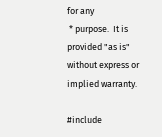for any
 * purpose.  It is provided "as is" without express or implied warranty.

#include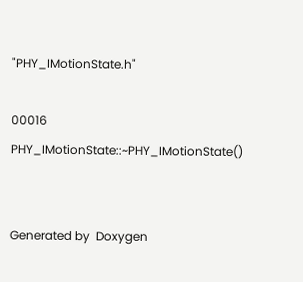"PHY_IMotionState.h"

00016 PHY_IMotionState::~PHY_IMotionState()


Generated by  Doxygen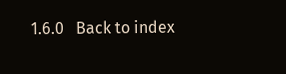1.6.0   Back to index